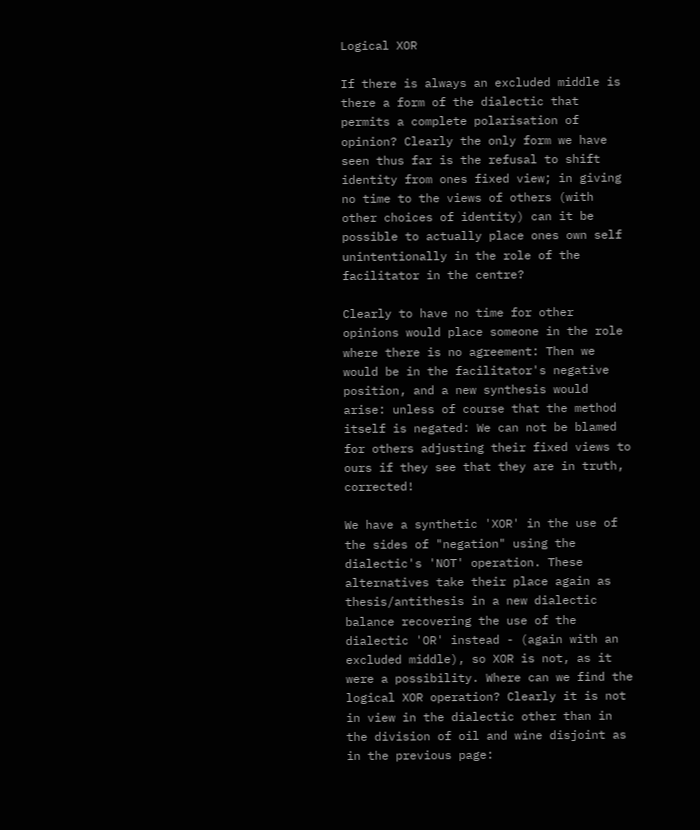Logical XOR

If there is always an excluded middle is there a form of the dialectic that permits a complete polarisation of opinion? Clearly the only form we have seen thus far is the refusal to shift identity from ones fixed view; in giving no time to the views of others (with other choices of identity) can it be possible to actually place ones own self unintentionally in the role of the facilitator in the centre?

Clearly to have no time for other opinions would place someone in the role where there is no agreement: Then we would be in the facilitator's negative position, and a new synthesis would arise: unless of course that the method itself is negated: We can not be blamed for others adjusting their fixed views to ours if they see that they are in truth, corrected!

We have a synthetic 'XOR' in the use of the sides of "negation" using the dialectic's 'NOT' operation. These alternatives take their place again as thesis/antithesis in a new dialectic balance recovering the use of the dialectic 'OR' instead - (again with an excluded middle), so XOR is not, as it were a possibility. Where can we find the logical XOR operation? Clearly it is not in view in the dialectic other than in the division of oil and wine disjoint as in the previous page: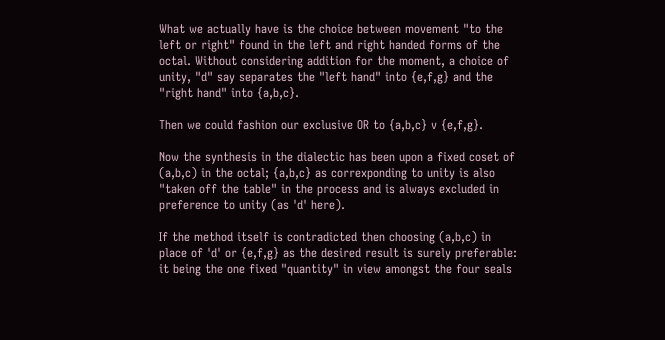What we actually have is the choice between movement "to the left or right" found in the left and right handed forms of the octal. Without considering addition for the moment, a choice of unity, "d" say separates the "left hand" into {e,f,g} and the "right hand" into {a,b,c}.

Then we could fashion our exclusive OR to {a,b,c} v {e,f,g}.

Now the synthesis in the dialectic has been upon a fixed coset of (a,b,c) in the octal; {a,b,c} as correxponding to unity is also "taken off the table" in the process and is always excluded in preference to unity (as 'd' here).

If the method itself is contradicted then choosing (a,b,c) in place of 'd' or {e,f,g} as the desired result is surely preferable: it being the one fixed "quantity" in view amongst the four seals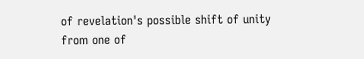of revelation's possible shift of unity from one of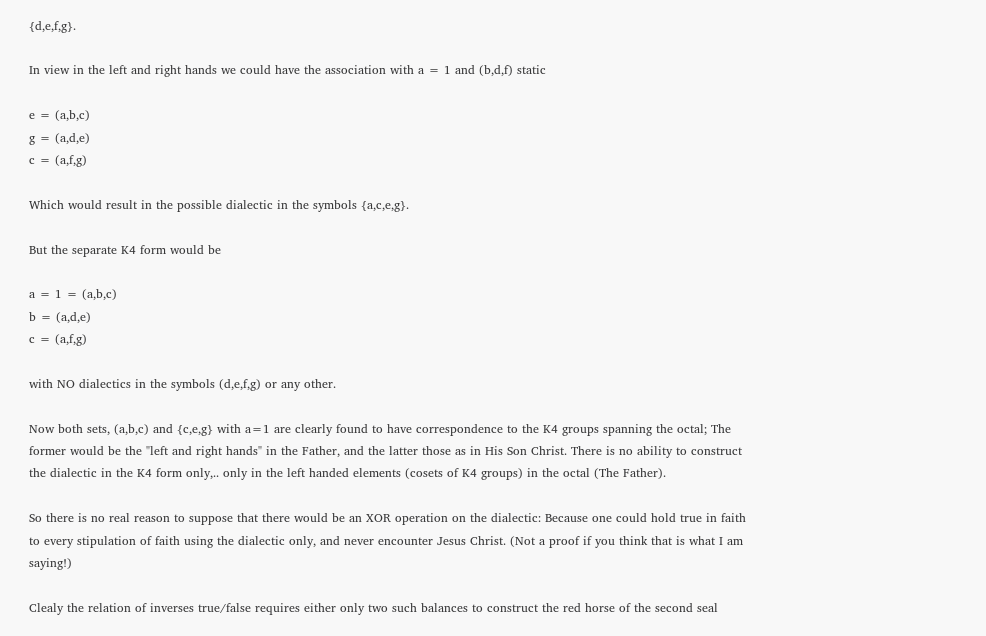{d,e,f,g}.

In view in the left and right hands we could have the association with a = 1 and (b,d,f) static

e = (a,b,c)
g = (a,d,e)
c = (a,f,g)

Which would result in the possible dialectic in the symbols {a,c,e,g}.

But the separate K4 form would be

a = 1 = (a,b,c)
b = (a,d,e)
c = (a,f,g)

with NO dialectics in the symbols (d,e,f,g) or any other.

Now both sets, (a,b,c) and {c,e,g} with a=1 are clearly found to have correspondence to the K4 groups spanning the octal; The former would be the "left and right hands" in the Father, and the latter those as in His Son Christ. There is no ability to construct the dialectic in the K4 form only,.. only in the left handed elements (cosets of K4 groups) in the octal (The Father).

So there is no real reason to suppose that there would be an XOR operation on the dialectic: Because one could hold true in faith to every stipulation of faith using the dialectic only, and never encounter Jesus Christ. (Not a proof if you think that is what I am saying!)

Clealy the relation of inverses true/false requires either only two such balances to construct the red horse of the second seal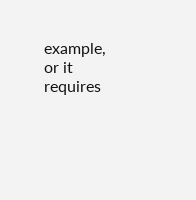example, or it requires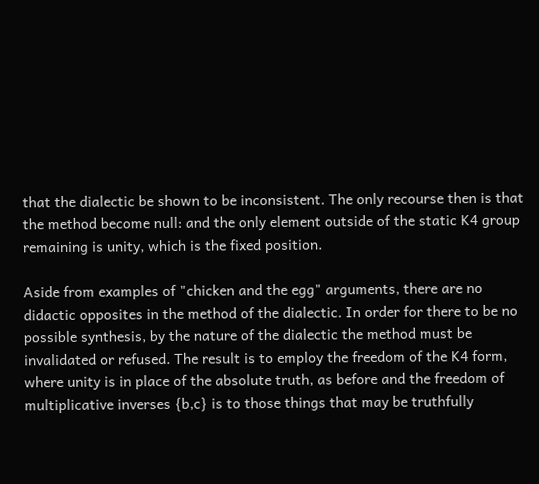that the dialectic be shown to be inconsistent. The only recourse then is that the method become null: and the only element outside of the static K4 group remaining is unity, which is the fixed position.

Aside from examples of "chicken and the egg" arguments, there are no didactic opposites in the method of the dialectic. In order for there to be no possible synthesis, by the nature of the dialectic the method must be invalidated or refused. The result is to employ the freedom of the K4 form, where unity is in place of the absolute truth, as before and the freedom of multiplicative inverses {b,c} is to those things that may be truthfully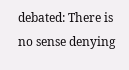debated: There is no sense denying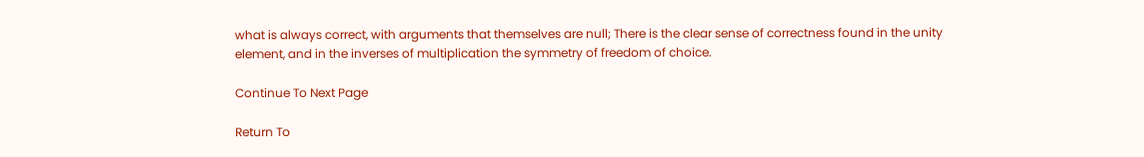what is always correct, with arguments that themselves are null; There is the clear sense of correctness found in the unity element, and in the inverses of multiplication the symmetry of freedom of choice.

Continue To Next Page

Return To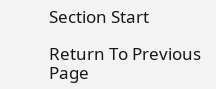Section Start

Return To Previous Page